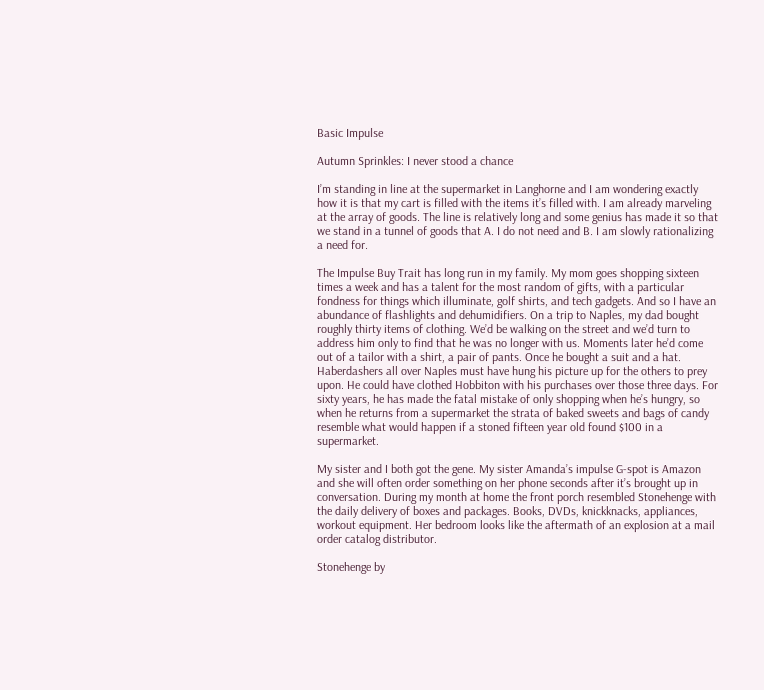Basic Impulse

Autumn Sprinkles: I never stood a chance

I’m standing in line at the supermarket in Langhorne and I am wondering exactly how it is that my cart is filled with the items it’s filled with. I am already marveling at the array of goods. The line is relatively long and some genius has made it so that we stand in a tunnel of goods that A. I do not need and B. I am slowly rationalizing a need for.

The Impulse Buy Trait has long run in my family. My mom goes shopping sixteen times a week and has a talent for the most random of gifts, with a particular fondness for things which illuminate, golf shirts, and tech gadgets. And so I have an abundance of flashlights and dehumidifiers. On a trip to Naples, my dad bought roughly thirty items of clothing. We’d be walking on the street and we’d turn to address him only to find that he was no longer with us. Moments later he’d come out of a tailor with a shirt, a pair of pants. Once he bought a suit and a hat. Haberdashers all over Naples must have hung his picture up for the others to prey upon. He could have clothed Hobbiton with his purchases over those three days. For sixty years, he has made the fatal mistake of only shopping when he’s hungry, so when he returns from a supermarket the strata of baked sweets and bags of candy resemble what would happen if a stoned fifteen year old found $100 in a supermarket.

My sister and I both got the gene. My sister Amanda’s impulse G-spot is Amazon and she will often order something on her phone seconds after it’s brought up in conversation. During my month at home the front porch resembled Stonehenge with the daily delivery of boxes and packages. Books, DVDs, knickknacks, appliances, workout equipment. Her bedroom looks like the aftermath of an explosion at a mail order catalog distributor.

Stonehenge by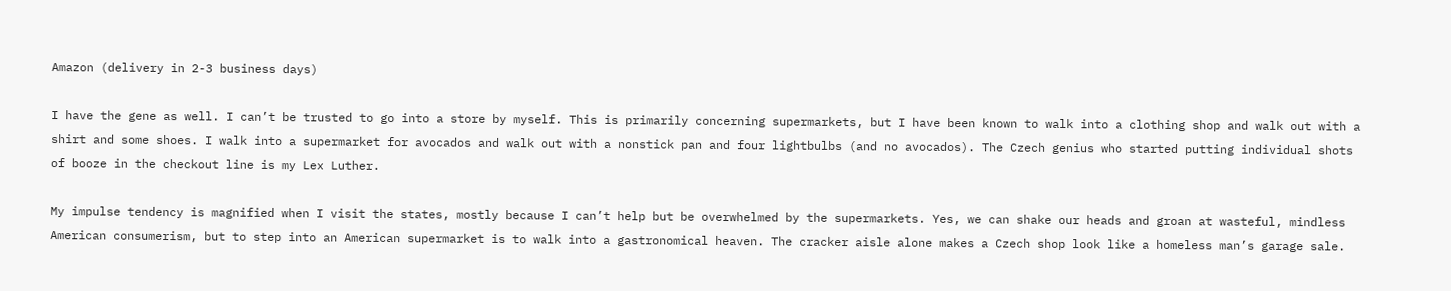Amazon (delivery in 2-3 business days)

I have the gene as well. I can’t be trusted to go into a store by myself. This is primarily concerning supermarkets, but I have been known to walk into a clothing shop and walk out with a shirt and some shoes. I walk into a supermarket for avocados and walk out with a nonstick pan and four lightbulbs (and no avocados). The Czech genius who started putting individual shots of booze in the checkout line is my Lex Luther.

My impulse tendency is magnified when I visit the states, mostly because I can’t help but be overwhelmed by the supermarkets. Yes, we can shake our heads and groan at wasteful, mindless American consumerism, but to step into an American supermarket is to walk into a gastronomical heaven. The cracker aisle alone makes a Czech shop look like a homeless man’s garage sale.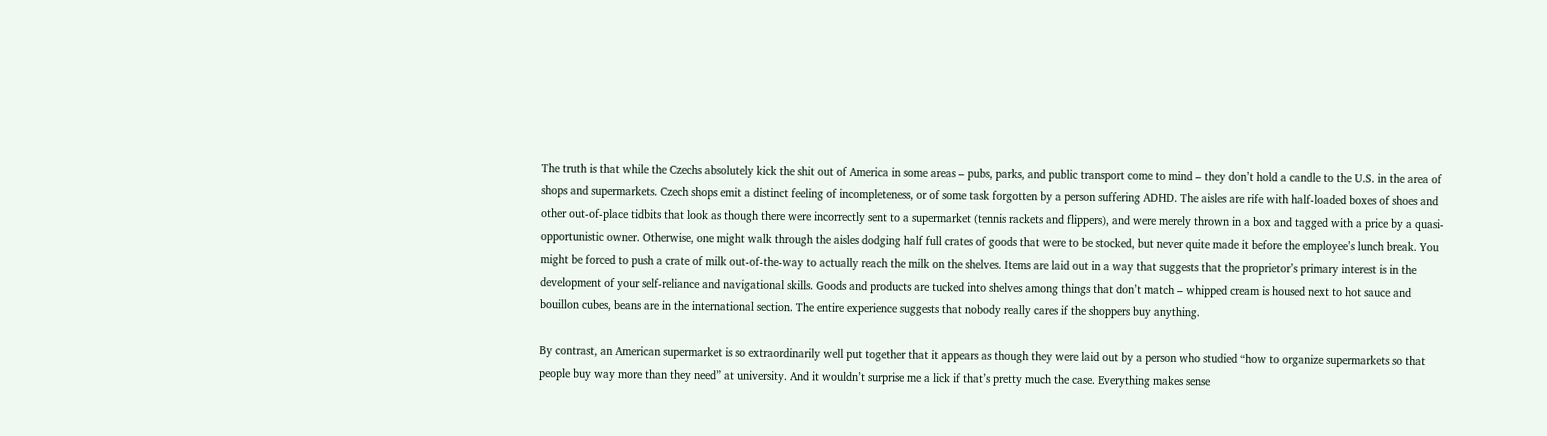The truth is that while the Czechs absolutely kick the shit out of America in some areas – pubs, parks, and public transport come to mind – they don’t hold a candle to the U.S. in the area of shops and supermarkets. Czech shops emit a distinct feeling of incompleteness, or of some task forgotten by a person suffering ADHD. The aisles are rife with half-loaded boxes of shoes and other out-of-place tidbits that look as though there were incorrectly sent to a supermarket (tennis rackets and flippers), and were merely thrown in a box and tagged with a price by a quasi-opportunistic owner. Otherwise, one might walk through the aisles dodging half full crates of goods that were to be stocked, but never quite made it before the employee’s lunch break. You might be forced to push a crate of milk out-of-the-way to actually reach the milk on the shelves. Items are laid out in a way that suggests that the proprietor’s primary interest is in the development of your self-reliance and navigational skills. Goods and products are tucked into shelves among things that don’t match – whipped cream is housed next to hot sauce and bouillon cubes, beans are in the international section. The entire experience suggests that nobody really cares if the shoppers buy anything.

By contrast, an American supermarket is so extraordinarily well put together that it appears as though they were laid out by a person who studied “how to organize supermarkets so that people buy way more than they need” at university. And it wouldn’t surprise me a lick if that’s pretty much the case. Everything makes sense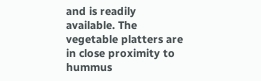and is readily available. The vegetable platters are in close proximity to hummus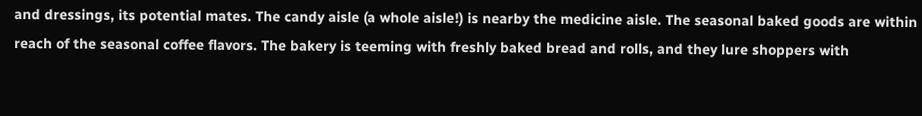and dressings, its potential mates. The candy aisle (a whole aisle!) is nearby the medicine aisle. The seasonal baked goods are within reach of the seasonal coffee flavors. The bakery is teeming with freshly baked bread and rolls, and they lure shoppers with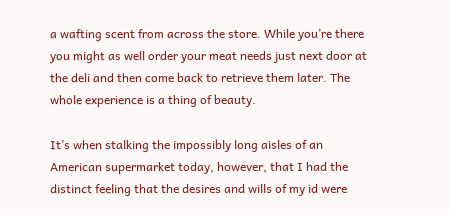a wafting scent from across the store. While you’re there you might as well order your meat needs just next door at the deli and then come back to retrieve them later. The whole experience is a thing of beauty.

It’s when stalking the impossibly long aisles of an American supermarket today, however, that I had the distinct feeling that the desires and wills of my id were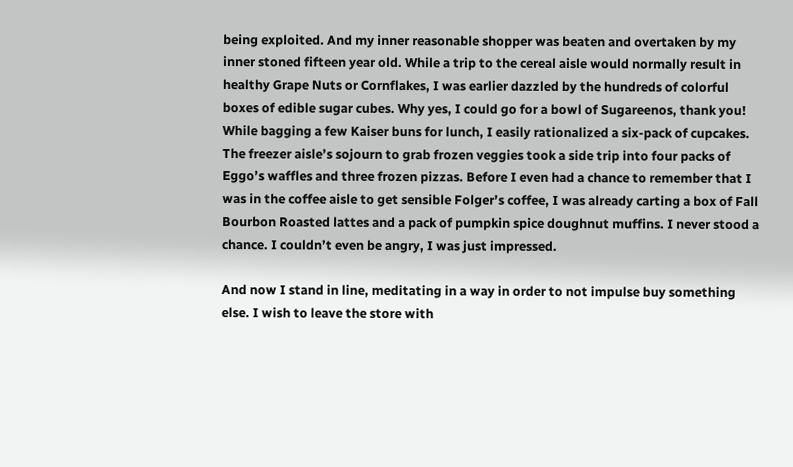being exploited. And my inner reasonable shopper was beaten and overtaken by my inner stoned fifteen year old. While a trip to the cereal aisle would normally result in healthy Grape Nuts or Cornflakes, I was earlier dazzled by the hundreds of colorful boxes of edible sugar cubes. Why yes, I could go for a bowl of Sugareenos, thank you! While bagging a few Kaiser buns for lunch, I easily rationalized a six-pack of cupcakes. The freezer aisle’s sojourn to grab frozen veggies took a side trip into four packs of Eggo’s waffles and three frozen pizzas. Before I even had a chance to remember that I was in the coffee aisle to get sensible Folger’s coffee, I was already carting a box of Fall Bourbon Roasted lattes and a pack of pumpkin spice doughnut muffins. I never stood a chance. I couldn’t even be angry, I was just impressed.

And now I stand in line, meditating in a way in order to not impulse buy something else. I wish to leave the store with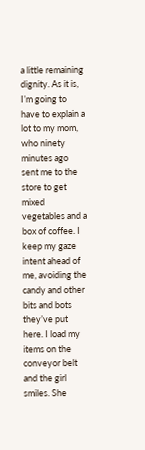a little remaining dignity. As it is, I’m going to have to explain a lot to my mom, who ninety minutes ago sent me to the store to get mixed vegetables and a box of coffee. I keep my gaze intent ahead of me, avoiding the candy and other bits and bots they’ve put here. I load my items on the conveyor belt and the girl smiles. She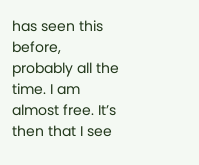has seen this before, probably all the time. I am almost free. It’s then that I see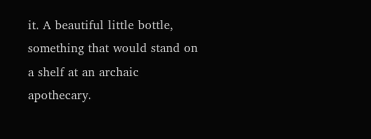it. A beautiful little bottle, something that would stand on a shelf at an archaic apothecary.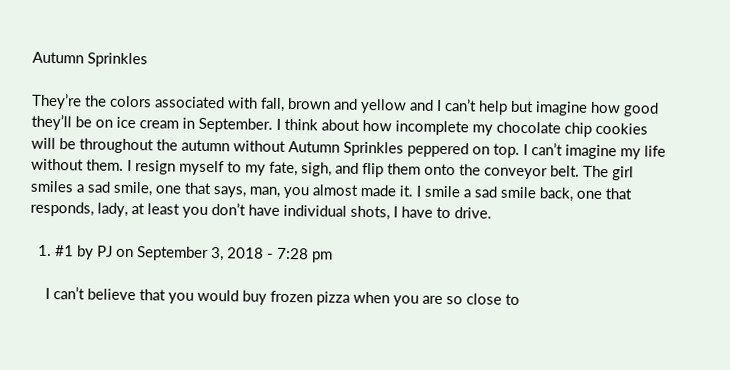Autumn Sprinkles

They’re the colors associated with fall, brown and yellow and I can’t help but imagine how good they’ll be on ice cream in September. I think about how incomplete my chocolate chip cookies will be throughout the autumn without Autumn Sprinkles peppered on top. I can’t imagine my life without them. I resign myself to my fate, sigh, and flip them onto the conveyor belt. The girl smiles a sad smile, one that says, man, you almost made it. I smile a sad smile back, one that responds, lady, at least you don’t have individual shots, I have to drive.

  1. #1 by PJ on September 3, 2018 - 7:28 pm

    I can’t believe that you would buy frozen pizza when you are so close to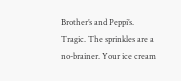Brother’s and Peppi’s. Tragic. The sprinkles are a no-brainer. Your ice cream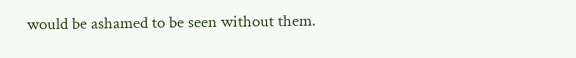would be ashamed to be seen without them.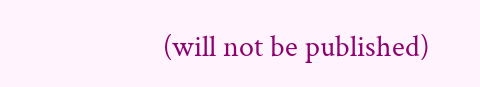(will not be published)